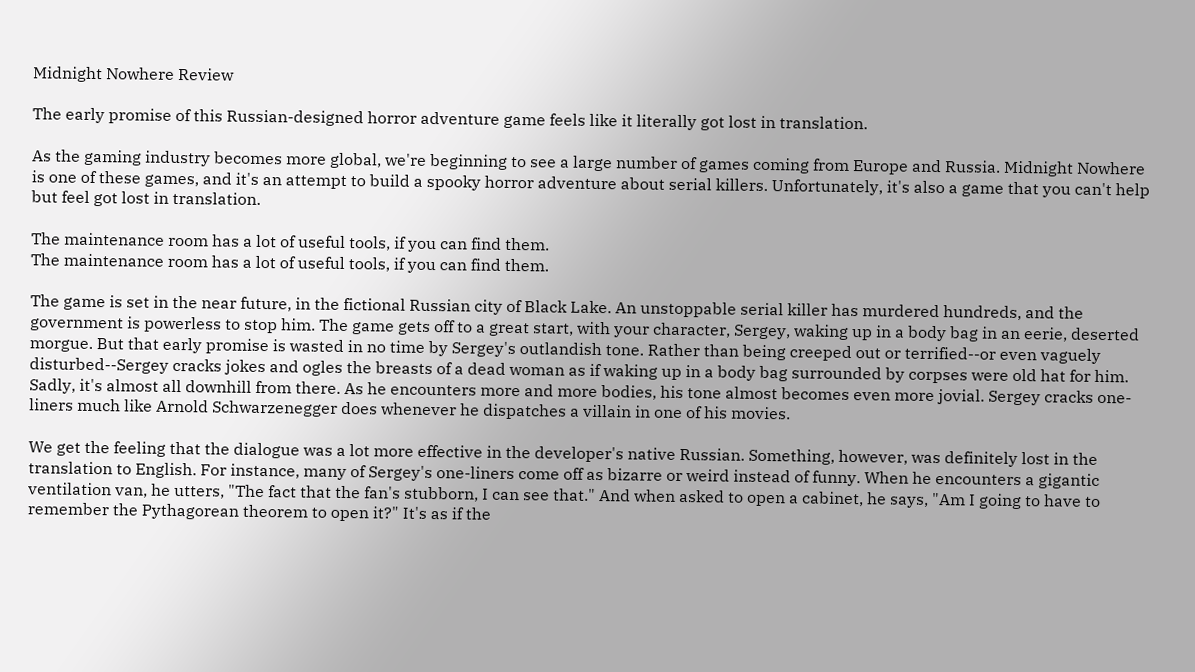Midnight Nowhere Review

The early promise of this Russian-designed horror adventure game feels like it literally got lost in translation.

As the gaming industry becomes more global, we're beginning to see a large number of games coming from Europe and Russia. Midnight Nowhere is one of these games, and it's an attempt to build a spooky horror adventure about serial killers. Unfortunately, it's also a game that you can't help but feel got lost in translation.

The maintenance room has a lot of useful tools, if you can find them.
The maintenance room has a lot of useful tools, if you can find them.

The game is set in the near future, in the fictional Russian city of Black Lake. An unstoppable serial killer has murdered hundreds, and the government is powerless to stop him. The game gets off to a great start, with your character, Sergey, waking up in a body bag in an eerie, deserted morgue. But that early promise is wasted in no time by Sergey's outlandish tone. Rather than being creeped out or terrified--or even vaguely disturbed--Sergey cracks jokes and ogles the breasts of a dead woman as if waking up in a body bag surrounded by corpses were old hat for him. Sadly, it's almost all downhill from there. As he encounters more and more bodies, his tone almost becomes even more jovial. Sergey cracks one-liners much like Arnold Schwarzenegger does whenever he dispatches a villain in one of his movies.

We get the feeling that the dialogue was a lot more effective in the developer's native Russian. Something, however, was definitely lost in the translation to English. For instance, many of Sergey's one-liners come off as bizarre or weird instead of funny. When he encounters a gigantic ventilation van, he utters, "The fact that the fan's stubborn, I can see that." And when asked to open a cabinet, he says, "Am I going to have to remember the Pythagorean theorem to open it?" It's as if the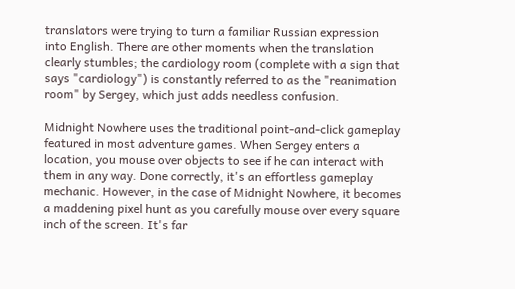translators were trying to turn a familiar Russian expression into English. There are other moments when the translation clearly stumbles; the cardiology room (complete with a sign that says "cardiology") is constantly referred to as the "reanimation room" by Sergey, which just adds needless confusion.

Midnight Nowhere uses the traditional point-and-click gameplay featured in most adventure games. When Sergey enters a location, you mouse over objects to see if he can interact with them in any way. Done correctly, it's an effortless gameplay mechanic. However, in the case of Midnight Nowhere, it becomes a maddening pixel hunt as you carefully mouse over every square inch of the screen. It's far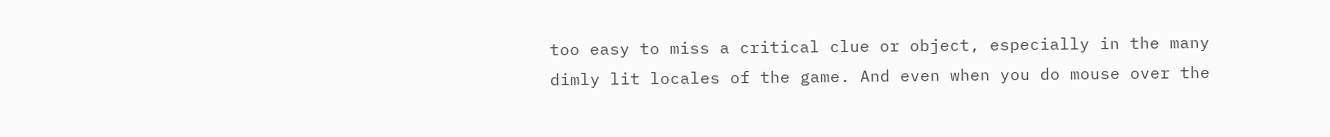too easy to miss a critical clue or object, especially in the many dimly lit locales of the game. And even when you do mouse over the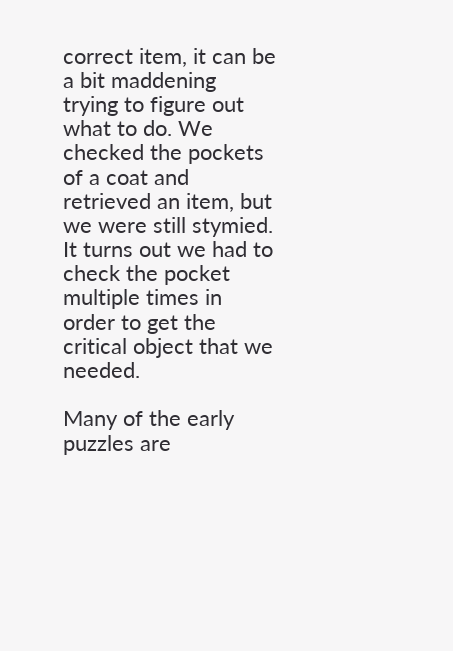correct item, it can be a bit maddening trying to figure out what to do. We checked the pockets of a coat and retrieved an item, but we were still stymied. It turns out we had to check the pocket multiple times in order to get the critical object that we needed.

Many of the early puzzles are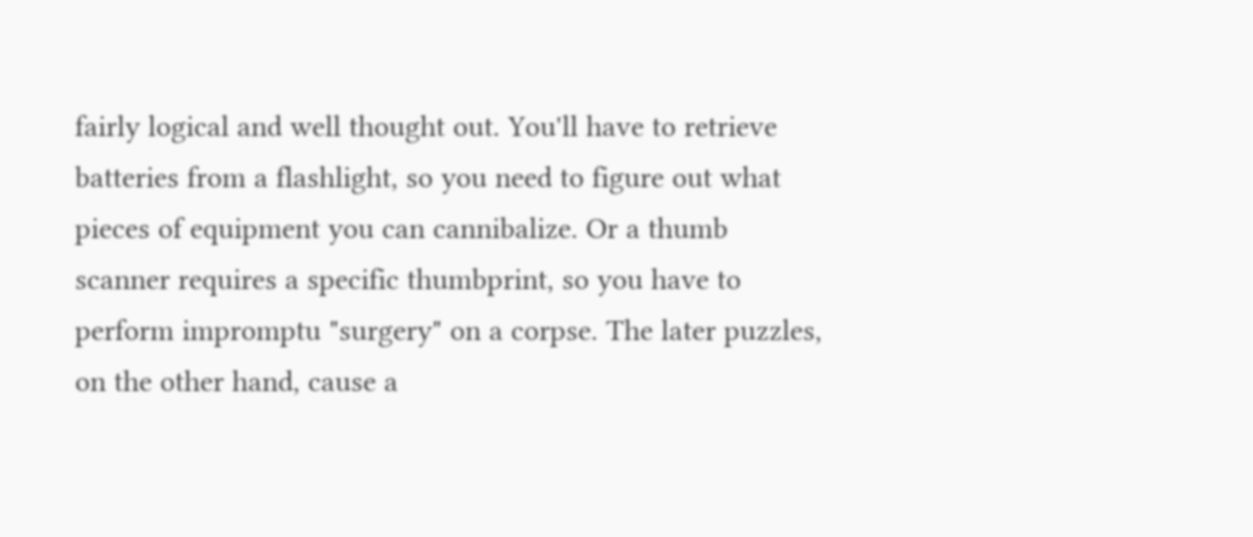fairly logical and well thought out. You'll have to retrieve batteries from a flashlight, so you need to figure out what pieces of equipment you can cannibalize. Or a thumb scanner requires a specific thumbprint, so you have to perform impromptu "surgery" on a corpse. The later puzzles, on the other hand, cause a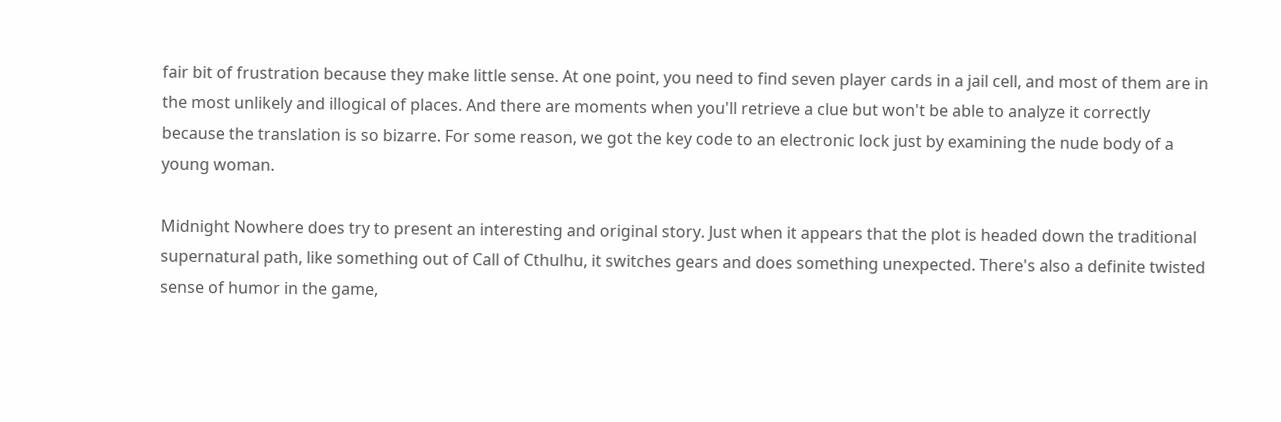fair bit of frustration because they make little sense. At one point, you need to find seven player cards in a jail cell, and most of them are in the most unlikely and illogical of places. And there are moments when you'll retrieve a clue but won't be able to analyze it correctly because the translation is so bizarre. For some reason, we got the key code to an electronic lock just by examining the nude body of a young woman.

Midnight Nowhere does try to present an interesting and original story. Just when it appears that the plot is headed down the traditional supernatural path, like something out of Call of Cthulhu, it switches gears and does something unexpected. There's also a definite twisted sense of humor in the game,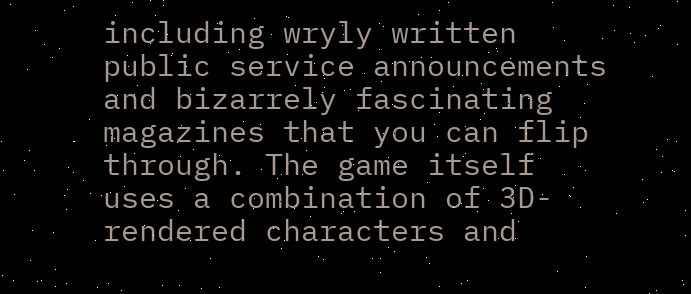including wryly written public service announcements and bizarrely fascinating magazines that you can flip through. The game itself uses a combination of 3D-rendered characters and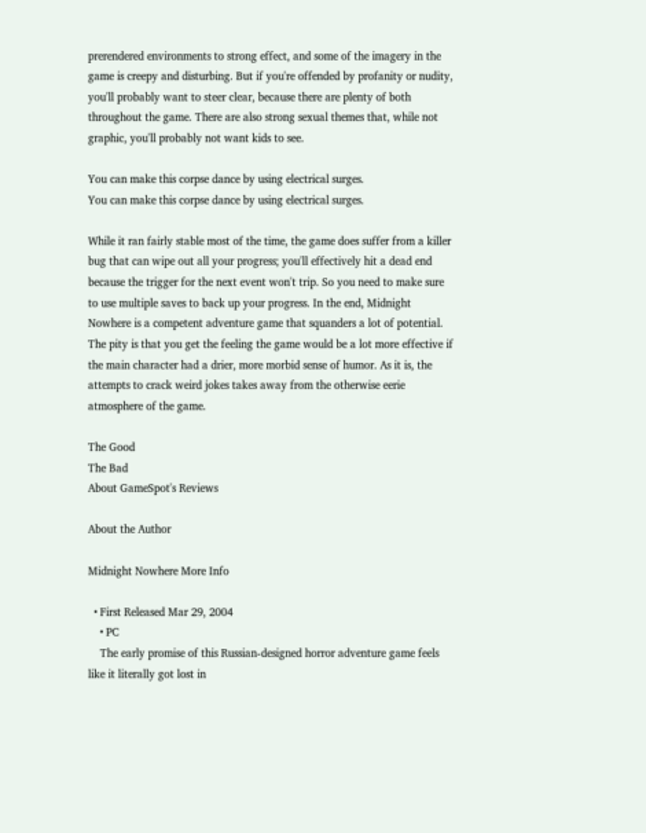prerendered environments to strong effect, and some of the imagery in the game is creepy and disturbing. But if you're offended by profanity or nudity, you'll probably want to steer clear, because there are plenty of both throughout the game. There are also strong sexual themes that, while not graphic, you'll probably not want kids to see.

You can make this corpse dance by using electrical surges.
You can make this corpse dance by using electrical surges.

While it ran fairly stable most of the time, the game does suffer from a killer bug that can wipe out all your progress; you'll effectively hit a dead end because the trigger for the next event won't trip. So you need to make sure to use multiple saves to back up your progress. In the end, Midnight Nowhere is a competent adventure game that squanders a lot of potential. The pity is that you get the feeling the game would be a lot more effective if the main character had a drier, more morbid sense of humor. As it is, the attempts to crack weird jokes takes away from the otherwise eerie atmosphere of the game.

The Good
The Bad
About GameSpot's Reviews

About the Author

Midnight Nowhere More Info

  • First Released Mar 29, 2004
    • PC
    The early promise of this Russian-designed horror adventure game feels like it literally got lost in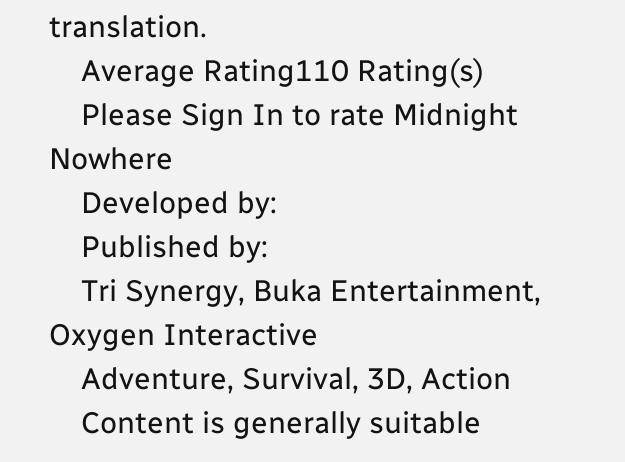translation.
    Average Rating110 Rating(s)
    Please Sign In to rate Midnight Nowhere
    Developed by:
    Published by:
    Tri Synergy, Buka Entertainment, Oxygen Interactive
    Adventure, Survival, 3D, Action
    Content is generally suitable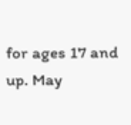for ages 17 and up. May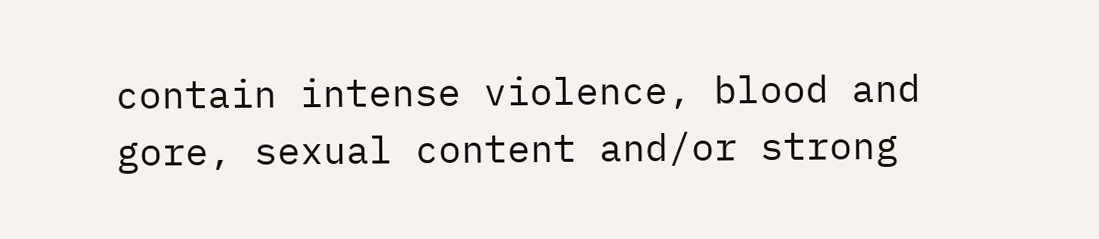contain intense violence, blood and gore, sexual content and/or strong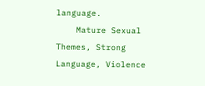language.
    Mature Sexual Themes, Strong Language, Violence